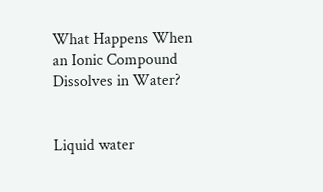What Happens When an Ionic Compound Dissolves in Water?


Liquid water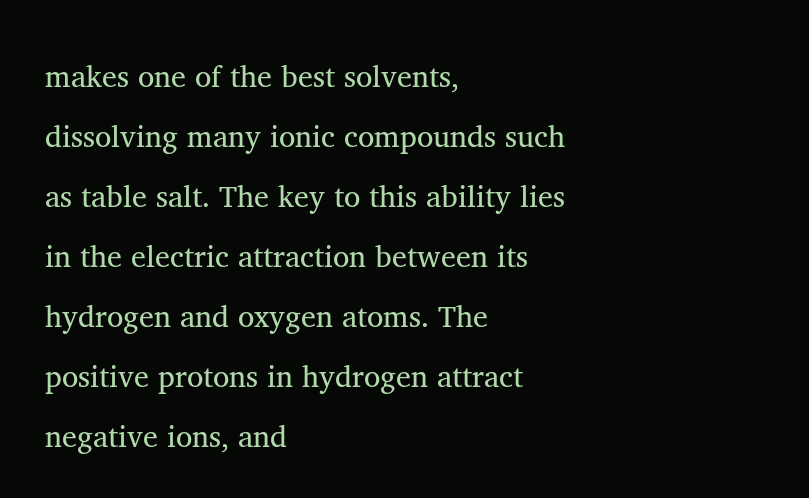makes one of the best solvents, dissolving many ionic compounds such as table salt. The key to this ability lies in the electric attraction between its hydrogen and oxygen atoms. The positive protons in hydrogen attract negative ions, and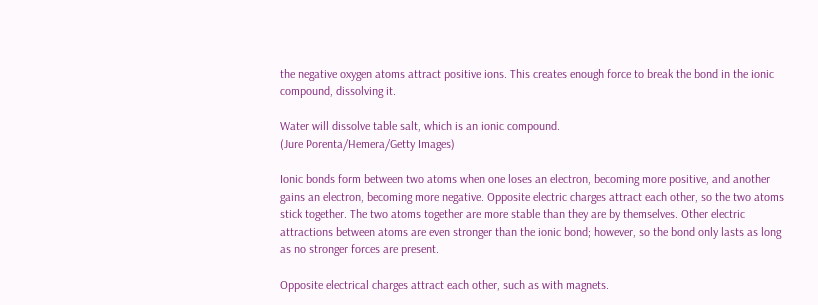the negative oxygen atoms attract positive ions. This creates enough force to break the bond in the ionic compound, dissolving it.

Water will dissolve table salt, which is an ionic compound.
(Jure Porenta/Hemera/Getty Images)

Ionic bonds form between two atoms when one loses an electron, becoming more positive, and another gains an electron, becoming more negative. Opposite electric charges attract each other, so the two atoms stick together. The two atoms together are more stable than they are by themselves. Other electric attractions between atoms are even stronger than the ionic bond; however, so the bond only lasts as long as no stronger forces are present.

Opposite electrical charges attract each other, such as with magnets.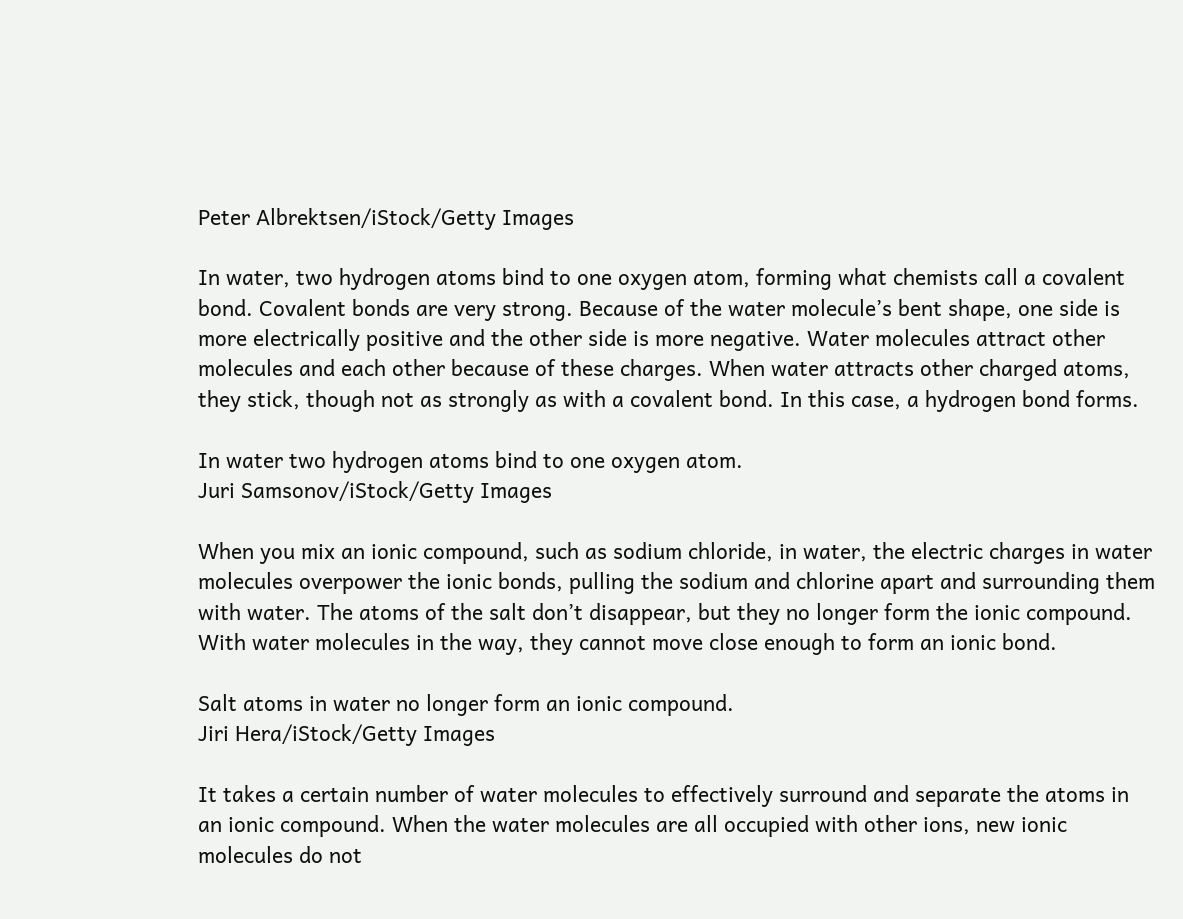Peter Albrektsen/iStock/Getty Images

In water, two hydrogen atoms bind to one oxygen atom, forming what chemists call a covalent bond. Covalent bonds are very strong. Because of the water molecule’s bent shape, one side is more electrically positive and the other side is more negative. Water molecules attract other molecules and each other because of these charges. When water attracts other charged atoms, they stick, though not as strongly as with a covalent bond. In this case, a hydrogen bond forms.

In water two hydrogen atoms bind to one oxygen atom.
Juri Samsonov/iStock/Getty Images

When you mix an ionic compound, such as sodium chloride, in water, the electric charges in water molecules overpower the ionic bonds, pulling the sodium and chlorine apart and surrounding them with water. The atoms of the salt don’t disappear, but they no longer form the ionic compound. With water molecules in the way, they cannot move close enough to form an ionic bond.

Salt atoms in water no longer form an ionic compound.
Jiri Hera/iStock/Getty Images

It takes a certain number of water molecules to effectively surround and separate the atoms in an ionic compound. When the water molecules are all occupied with other ions, new ionic molecules do not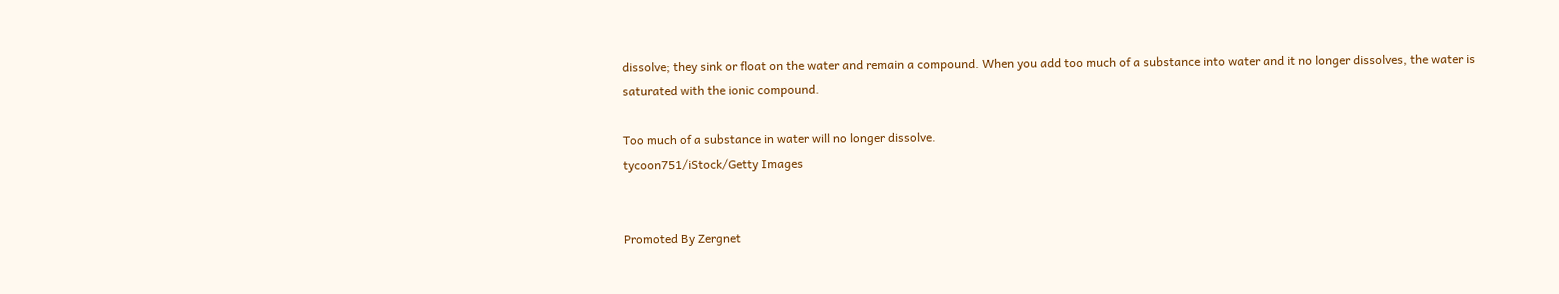dissolve; they sink or float on the water and remain a compound. When you add too much of a substance into water and it no longer dissolves, the water is saturated with the ionic compound.

Too much of a substance in water will no longer dissolve.
tycoon751/iStock/Getty Images


Promoted By Zergnet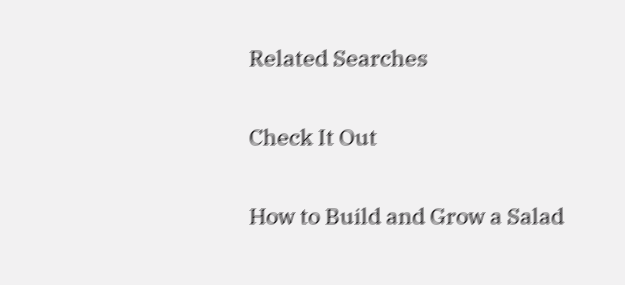Related Searches

Check It Out

How to Build and Grow a Salad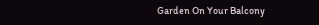Garden On Your Balcony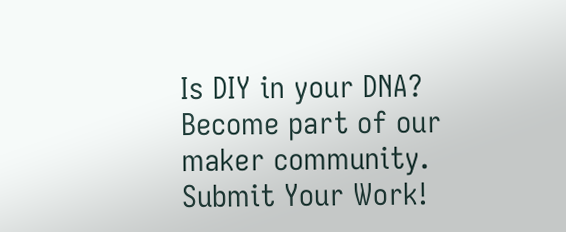Is DIY in your DNA? Become part of our maker community.
Submit Your Work!